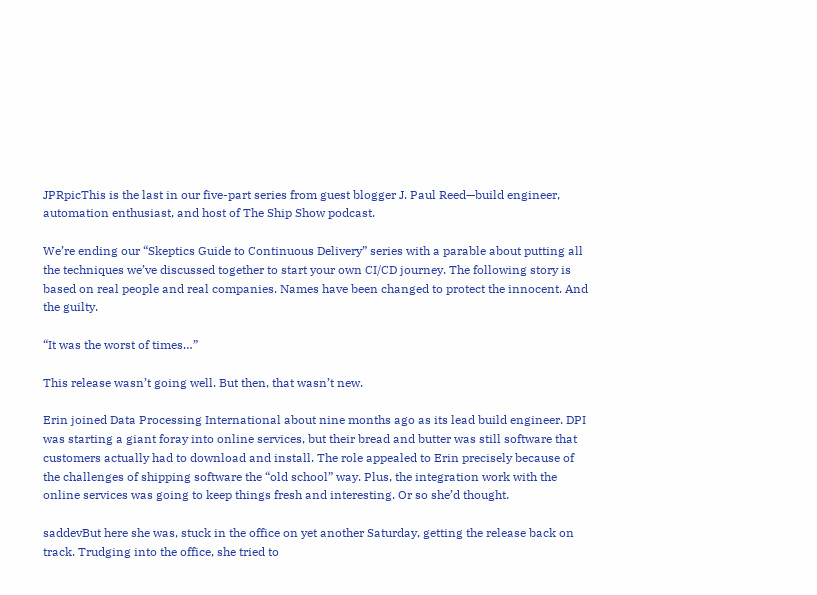JPRpicThis is the last in our five-part series from guest blogger J. Paul Reed—build engineer, automation enthusiast, and host of The Ship Show podcast.

We’re ending our “Skeptics Guide to Continuous Delivery” series with a parable about putting all the techniques we’ve discussed together to start your own CI/CD journey. The following story is based on real people and real companies. Names have been changed to protect the innocent. And the guilty.

“It was the worst of times…”

This release wasn’t going well. But then, that wasn’t new.

Erin joined Data Processing International about nine months ago as its lead build engineer. DPI was starting a giant foray into online services, but their bread and butter was still software that customers actually had to download and install. The role appealed to Erin precisely because of the challenges of shipping software the “old school” way. Plus, the integration work with the online services was going to keep things fresh and interesting. Or so she’d thought.

saddevBut here she was, stuck in the office on yet another Saturday, getting the release back on track. Trudging into the office, she tried to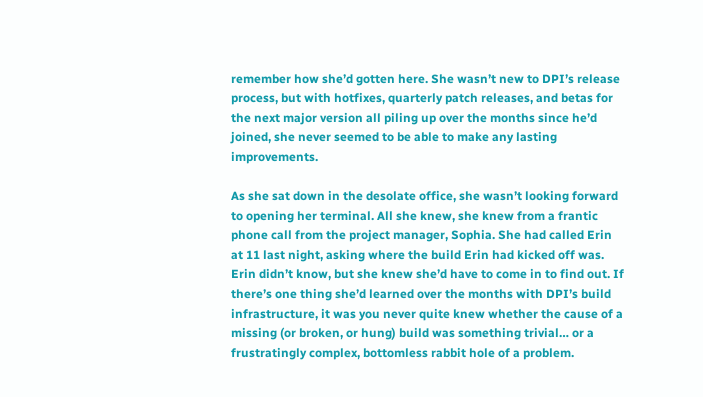remember how she’d gotten here. She wasn’t new to DPI’s release process, but with hotfixes, quarterly patch releases, and betas for the next major version all piling up over the months since he’d joined, she never seemed to be able to make any lasting improvements.

As she sat down in the desolate office, she wasn’t looking forward to opening her terminal. All she knew, she knew from a frantic phone call from the project manager, Sophia. She had called Erin at 11 last night, asking where the build Erin had kicked off was. Erin didn’t know, but she knew she’d have to come in to find out. If there’s one thing she’d learned over the months with DPI’s build infrastructure, it was you never quite knew whether the cause of a missing (or broken, or hung) build was something trivial… or a frustratingly complex, bottomless rabbit hole of a problem.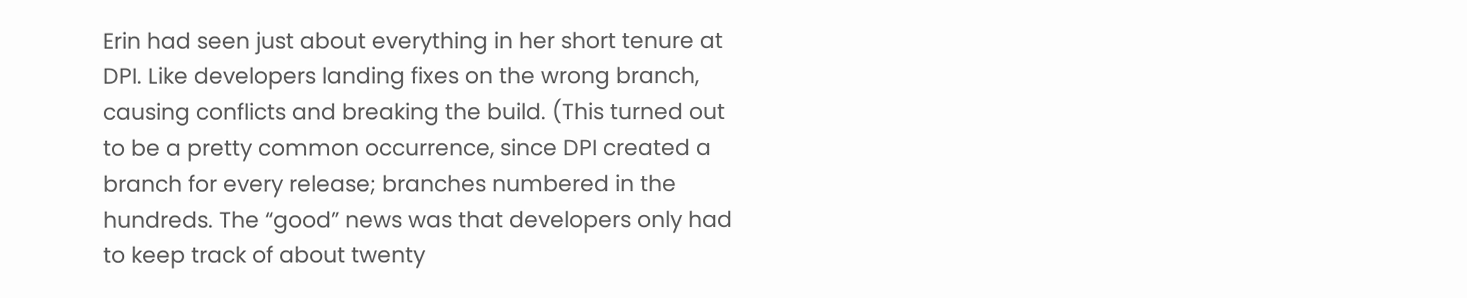Erin had seen just about everything in her short tenure at DPI. Like developers landing fixes on the wrong branch, causing conflicts and breaking the build. (This turned out to be a pretty common occurrence, since DPI created a branch for every release; branches numbered in the hundreds. The “good” news was that developers only had to keep track of about twenty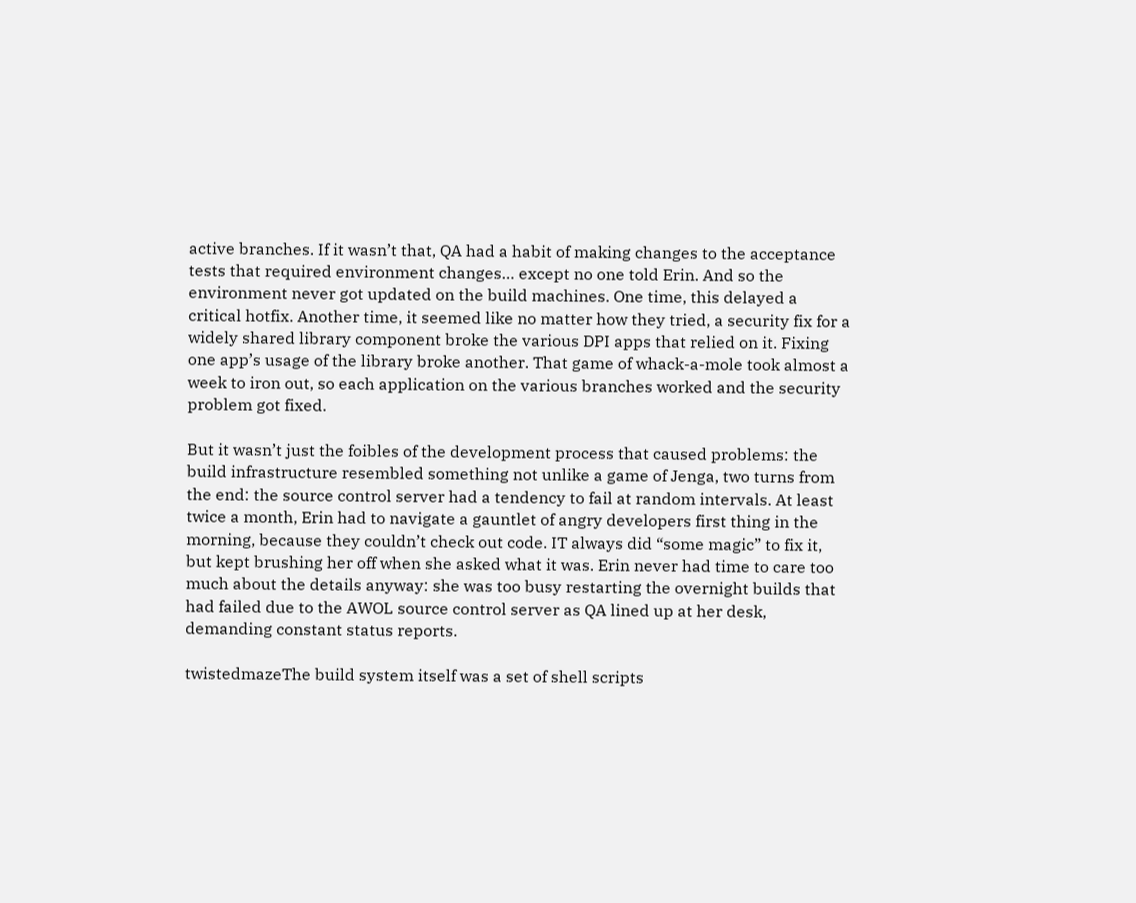active branches. If it wasn’t that, QA had a habit of making changes to the acceptance tests that required environment changes… except no one told Erin. And so the environment never got updated on the build machines. One time, this delayed a critical hotfix. Another time, it seemed like no matter how they tried, a security fix for a widely shared library component broke the various DPI apps that relied on it. Fixing one app’s usage of the library broke another. That game of whack-a-mole took almost a week to iron out, so each application on the various branches worked and the security problem got fixed.

But it wasn’t just the foibles of the development process that caused problems: the build infrastructure resembled something not unlike a game of Jenga, two turns from the end: the source control server had a tendency to fail at random intervals. At least twice a month, Erin had to navigate a gauntlet of angry developers first thing in the morning, because they couldn’t check out code. IT always did “some magic” to fix it, but kept brushing her off when she asked what it was. Erin never had time to care too much about the details anyway: she was too busy restarting the overnight builds that had failed due to the AWOL source control server as QA lined up at her desk, demanding constant status reports.

twistedmazeThe build system itself was a set of shell scripts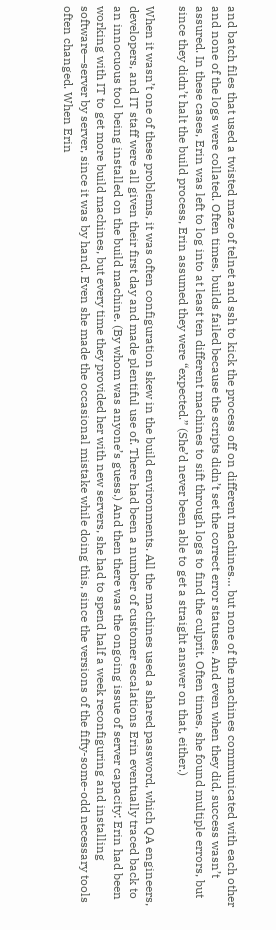and batch files that used a twisted maze of telnet and ssh to kick the process off on different machines… but none of the machines communicated with each other and none of the logs were collated. Often times, builds failed because the scripts didn’t set the correct error statuses. And even when they did, success wasn’t assured. In these cases, Erin was left to log into at least ten different machines to sift through logs to find the culprit. Often times, she found multiple errors, but since they didn’t halt the build process, Erin assumed they were “expected.” (She’d never been able to get a straight answer on that, either.)

When it wasn’t one of these problems, it was often configuration skew in the build environments. All the machines used a shared password, which QA engineers, developers, and IT staff were all given their first day and made plentiful use of. There had been a number of customer escalations Erin eventually traced back to an innocuous tool being installed on the build machine. (By whom was anyone’s guess.) And then there was the ongoing issue of server capacity: Erin had been working with IT to get more build machines, but every time they provided her with new servers, she had to spend half a week reconfiguring and installing software—server by server, since it was by hand. Even she made the occasional mistake while doing this, since the versions of the fifty-some-odd necessary tools often changed. When Erin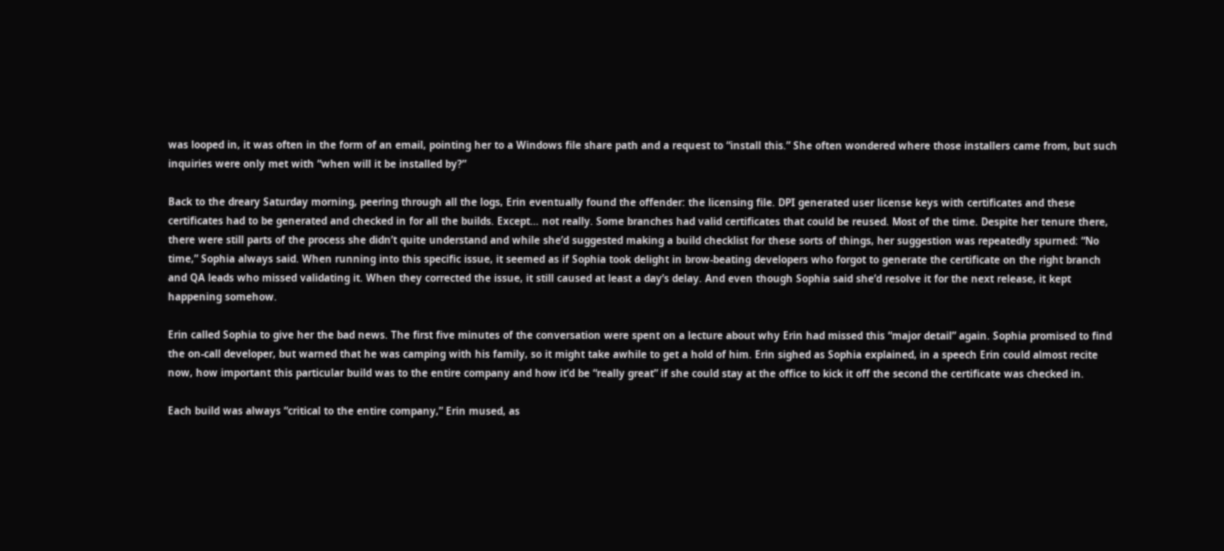was looped in, it was often in the form of an email, pointing her to a Windows file share path and a request to “install this.” She often wondered where those installers came from, but such inquiries were only met with “when will it be installed by?”

Back to the dreary Saturday morning, peering through all the logs, Erin eventually found the offender: the licensing file. DPI generated user license keys with certificates and these certificates had to be generated and checked in for all the builds. Except… not really. Some branches had valid certificates that could be reused. Most of the time. Despite her tenure there, there were still parts of the process she didn’t quite understand and while she’d suggested making a build checklist for these sorts of things, her suggestion was repeatedly spurned: “No time,” Sophia always said. When running into this specific issue, it seemed as if Sophia took delight in brow-beating developers who forgot to generate the certificate on the right branch and QA leads who missed validating it. When they corrected the issue, it still caused at least a day’s delay. And even though Sophia said she’d resolve it for the next release, it kept happening somehow.

Erin called Sophia to give her the bad news. The first five minutes of the conversation were spent on a lecture about why Erin had missed this “major detail” again. Sophia promised to find the on-call developer, but warned that he was camping with his family, so it might take awhile to get a hold of him. Erin sighed as Sophia explained, in a speech Erin could almost recite now, how important this particular build was to the entire company and how it’d be “really great” if she could stay at the office to kick it off the second the certificate was checked in.

Each build was always “critical to the entire company,” Erin mused, as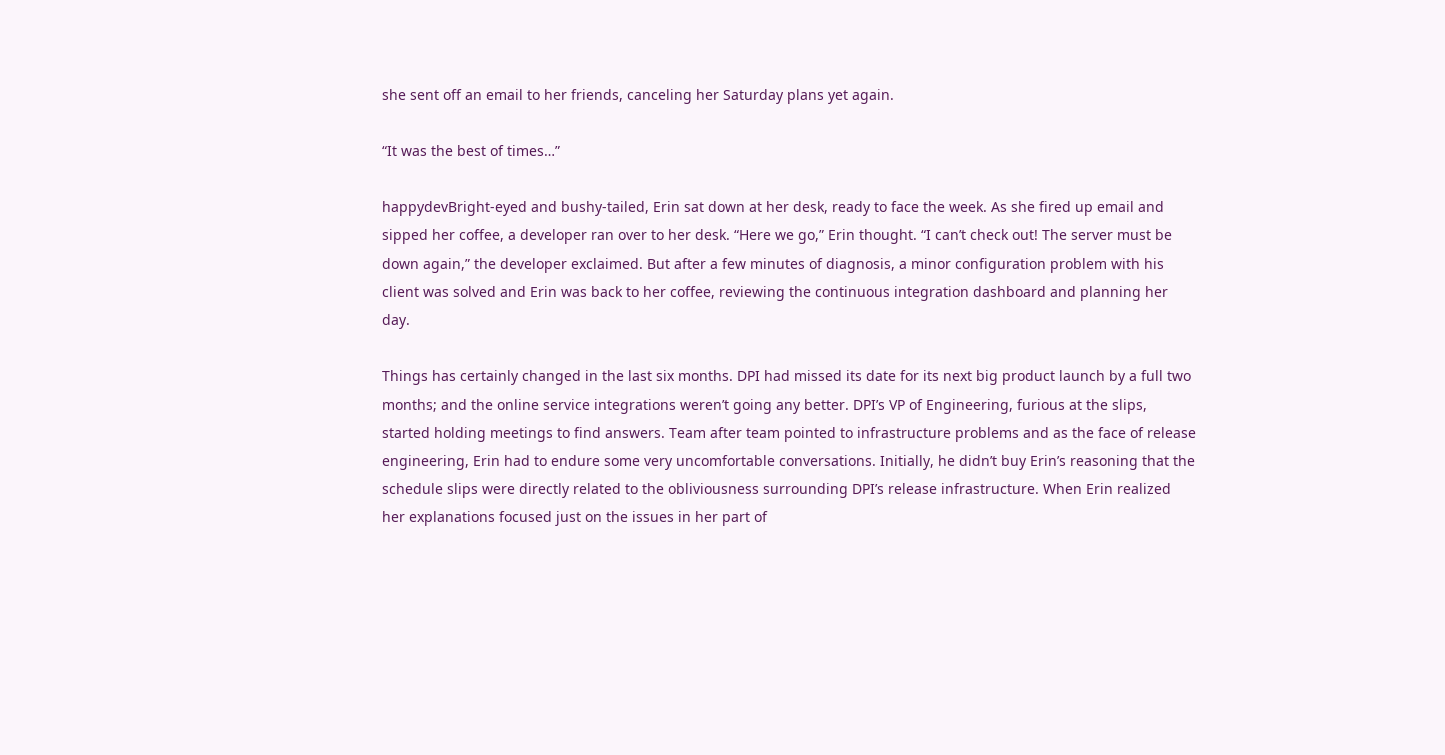she sent off an email to her friends, canceling her Saturday plans yet again.

“It was the best of times…”

happydevBright-eyed and bushy-tailed, Erin sat down at her desk, ready to face the week. As she fired up email and sipped her coffee, a developer ran over to her desk. “Here we go,” Erin thought. “I can’t check out! The server must be down again,” the developer exclaimed. But after a few minutes of diagnosis, a minor configuration problem with his client was solved and Erin was back to her coffee, reviewing the continuous integration dashboard and planning her day.

Things has certainly changed in the last six months. DPI had missed its date for its next big product launch by a full two months; and the online service integrations weren’t going any better. DPI’s VP of Engineering, furious at the slips, started holding meetings to find answers. Team after team pointed to infrastructure problems and as the face of release engineering, Erin had to endure some very uncomfortable conversations. Initially, he didn’t buy Erin’s reasoning that the schedule slips were directly related to the obliviousness surrounding DPI’s release infrastructure. When Erin realized her explanations focused just on the issues in her part of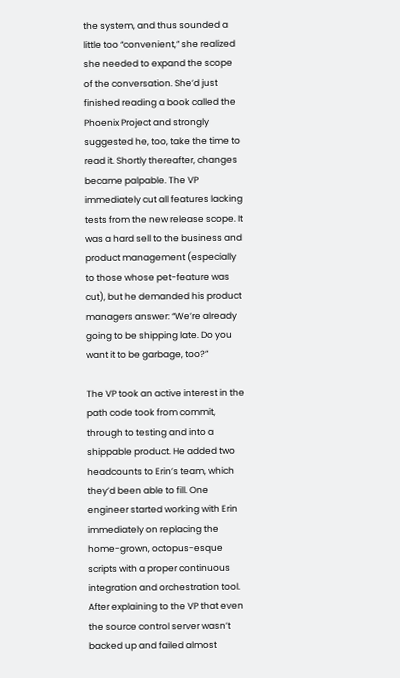the system, and thus sounded a little too “convenient,” she realized she needed to expand the scope of the conversation. She’d just finished reading a book called the Phoenix Project and strongly suggested he, too, take the time to read it. Shortly thereafter, changes became palpable. The VP immediately cut all features lacking tests from the new release scope. It was a hard sell to the business and product management (especially to those whose pet-feature was cut), but he demanded his product managers answer: “We’re already going to be shipping late. Do you want it to be garbage, too?”

The VP took an active interest in the path code took from commit, through to testing and into a shippable product. He added two headcounts to Erin’s team, which they’d been able to fill. One engineer started working with Erin immediately on replacing the home-grown, octopus-esque scripts with a proper continuous integration and orchestration tool. After explaining to the VP that even the source control server wasn’t backed up and failed almost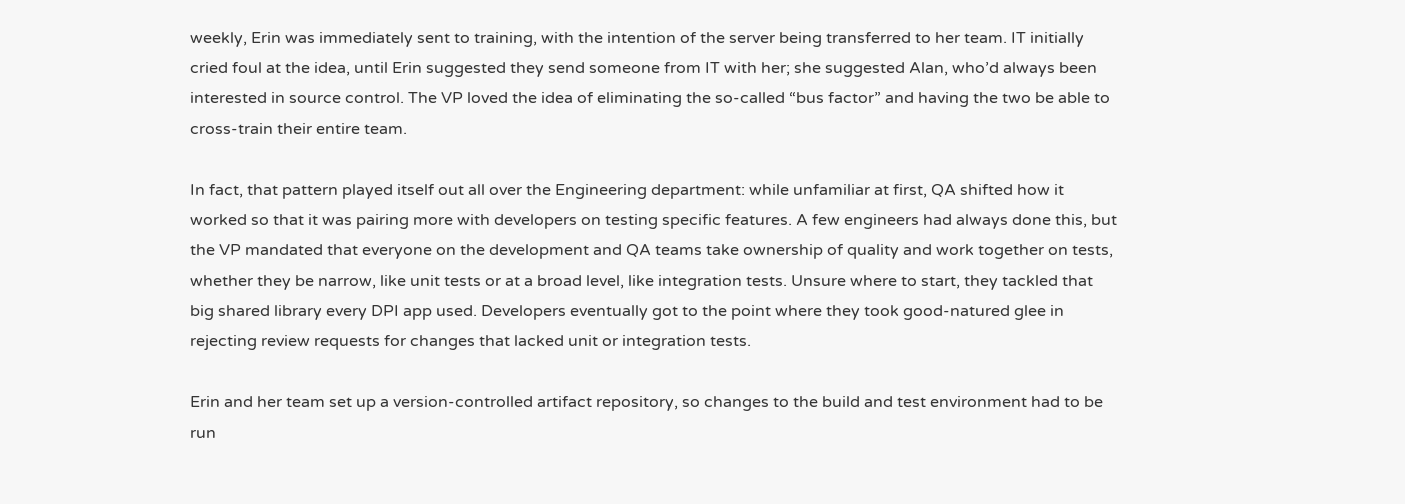weekly, Erin was immediately sent to training, with the intention of the server being transferred to her team. IT initially cried foul at the idea, until Erin suggested they send someone from IT with her; she suggested Alan, who’d always been interested in source control. The VP loved the idea of eliminating the so-called “bus factor” and having the two be able to cross-train their entire team.

In fact, that pattern played itself out all over the Engineering department: while unfamiliar at first, QA shifted how it worked so that it was pairing more with developers on testing specific features. A few engineers had always done this, but the VP mandated that everyone on the development and QA teams take ownership of quality and work together on tests, whether they be narrow, like unit tests or at a broad level, like integration tests. Unsure where to start, they tackled that big shared library every DPI app used. Developers eventually got to the point where they took good-natured glee in rejecting review requests for changes that lacked unit or integration tests.

Erin and her team set up a version-controlled artifact repository, so changes to the build and test environment had to be run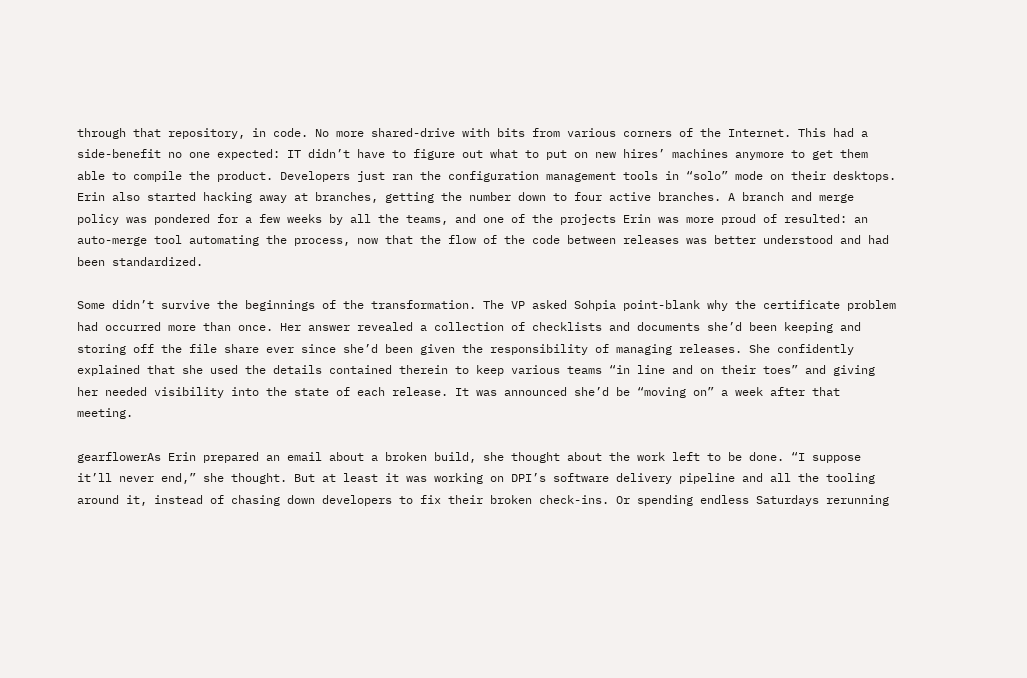through that repository, in code. No more shared-drive with bits from various corners of the Internet. This had a side-benefit no one expected: IT didn’t have to figure out what to put on new hires’ machines anymore to get them able to compile the product. Developers just ran the configuration management tools in “solo” mode on their desktops. Erin also started hacking away at branches, getting the number down to four active branches. A branch and merge policy was pondered for a few weeks by all the teams, and one of the projects Erin was more proud of resulted: an auto-merge tool automating the process, now that the flow of the code between releases was better understood and had been standardized.

Some didn’t survive the beginnings of the transformation. The VP asked Sohpia point-blank why the certificate problem had occurred more than once. Her answer revealed a collection of checklists and documents she’d been keeping and storing off the file share ever since she’d been given the responsibility of managing releases. She confidently explained that she used the details contained therein to keep various teams “in line and on their toes” and giving her needed visibility into the state of each release. It was announced she’d be “moving on” a week after that meeting.

gearflowerAs Erin prepared an email about a broken build, she thought about the work left to be done. “I suppose it’ll never end,” she thought. But at least it was working on DPI’s software delivery pipeline and all the tooling around it, instead of chasing down developers to fix their broken check-ins. Or spending endless Saturdays rerunning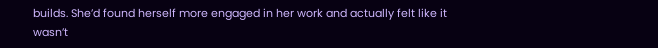builds. She’d found herself more engaged in her work and actually felt like it wasn’t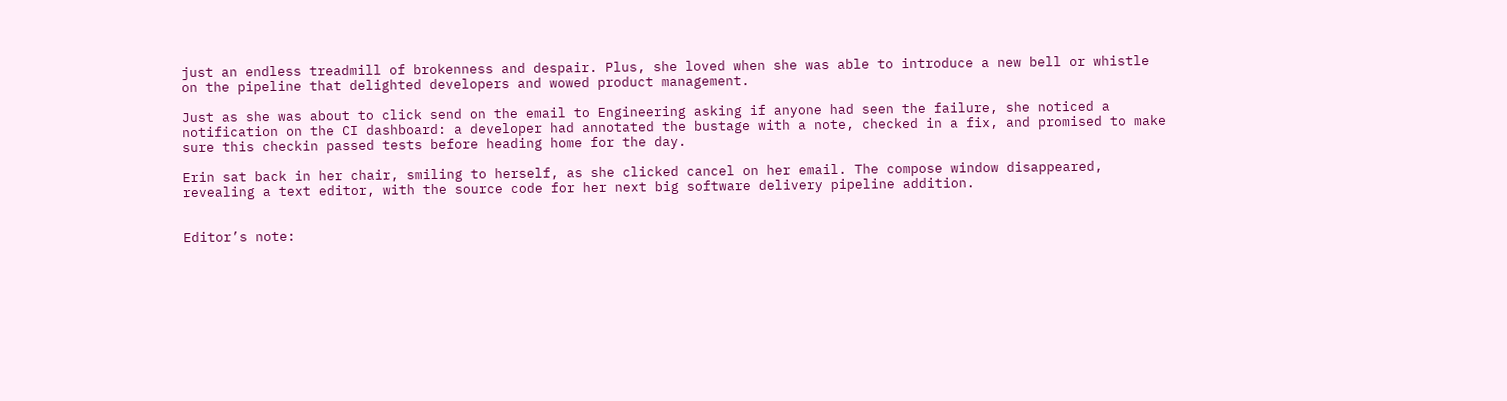just an endless treadmill of brokenness and despair. Plus, she loved when she was able to introduce a new bell or whistle on the pipeline that delighted developers and wowed product management.

Just as she was about to click send on the email to Engineering asking if anyone had seen the failure, she noticed a notification on the CI dashboard: a developer had annotated the bustage with a note, checked in a fix, and promised to make sure this checkin passed tests before heading home for the day.

Erin sat back in her chair, smiling to herself, as she clicked cancel on her email. The compose window disappeared, revealing a text editor, with the source code for her next big software delivery pipeline addition.


Editor’s note: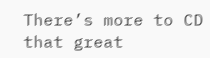There’s more to CD that great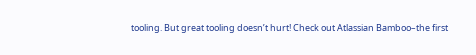tooling. But great tooling doesn’t hurt! Check out Atlassian Bamboo–the first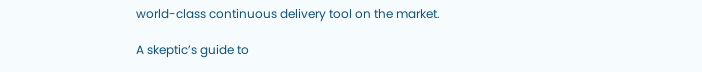world-class continuous delivery tool on the market.

A skeptic’s guide to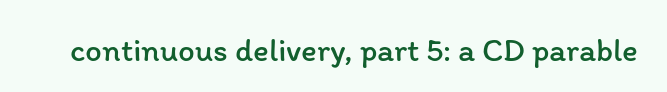continuous delivery, part 5: a CD parable